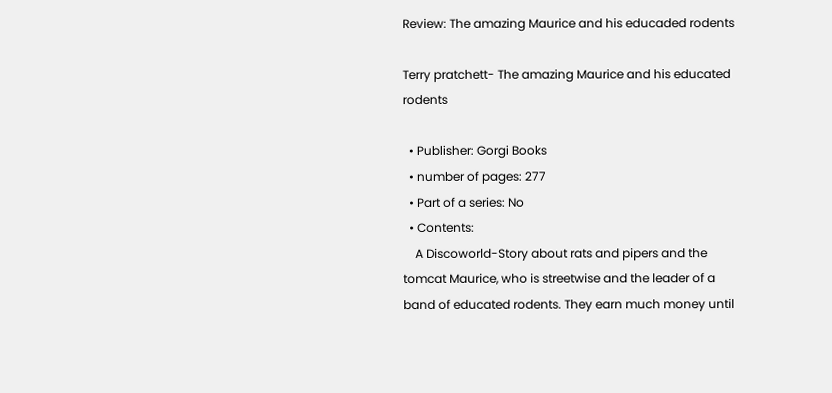Review: The amazing Maurice and his educaded rodents

Terry pratchett- The amazing Maurice and his educated rodents

  • Publisher: Gorgi Books
  • number of pages: 277
  • Part of a series: No
  • Contents:
    A Discoworld-Story about rats and pipers and the tomcat Maurice, who is streetwise and the leader of a band of educated rodents. They earn much money until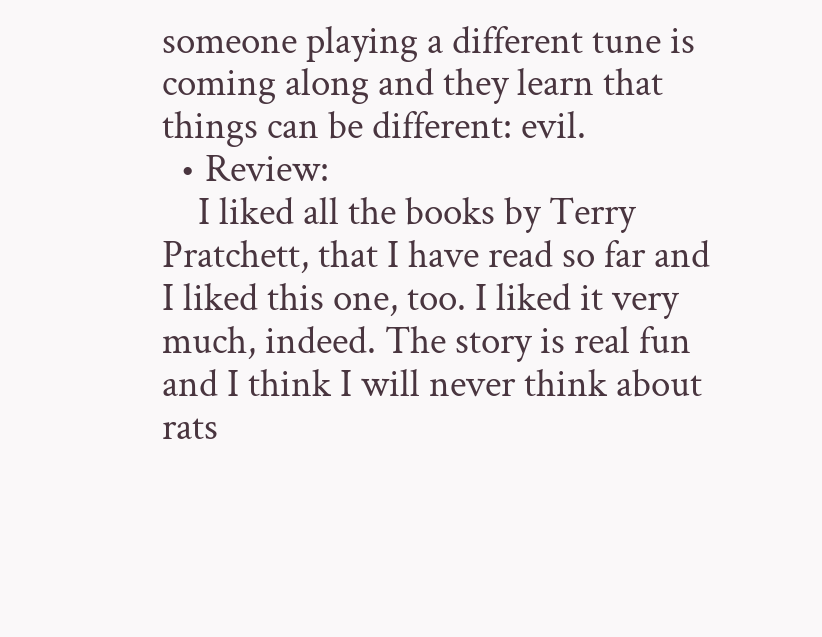someone playing a different tune is coming along and they learn that things can be different: evil.
  • Review:
    I liked all the books by Terry Pratchett, that I have read so far and I liked this one, too. I liked it very much, indeed. The story is real fun and I think I will never think about rats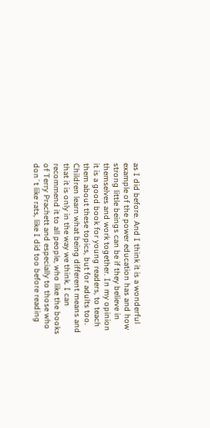as I did before. And I think it is a wonderful example of the power education has and how strong little beings can be if they believe in themselves and work together. In my opinion it is a good book for young readers, to teach them about these topics, but for adults too. Children learn what being different means and that it is only in the way we think. I can recommend it to all people, who like the books of Terry Prachett and especially to those who don´t like rats, like I did too before reading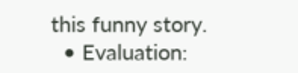this funny story.
  • Evaluation: